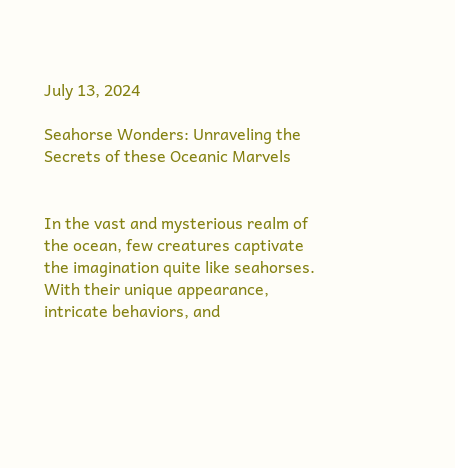July 13, 2024

Seahorse Wonders: Unraveling the Secrets of these Oceanic Marvels


In the vast and mysterious realm of the ocean, few creatures captivate the imagination quite like seahorses. With their unique appearance, intricate behaviors, and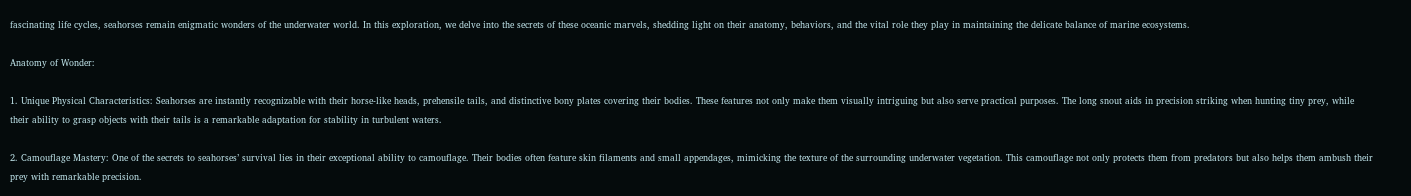fascinating life cycles, seahorses remain enigmatic wonders of the underwater world. In this exploration, we delve into the secrets of these oceanic marvels, shedding light on their anatomy, behaviors, and the vital role they play in maintaining the delicate balance of marine ecosystems.

Anatomy of Wonder:

1. Unique Physical Characteristics: Seahorses are instantly recognizable with their horse-like heads, prehensile tails, and distinctive bony plates covering their bodies. These features not only make them visually intriguing but also serve practical purposes. The long snout aids in precision striking when hunting tiny prey, while their ability to grasp objects with their tails is a remarkable adaptation for stability in turbulent waters.

2. Camouflage Mastery: One of the secrets to seahorses’ survival lies in their exceptional ability to camouflage. Their bodies often feature skin filaments and small appendages, mimicking the texture of the surrounding underwater vegetation. This camouflage not only protects them from predators but also helps them ambush their prey with remarkable precision.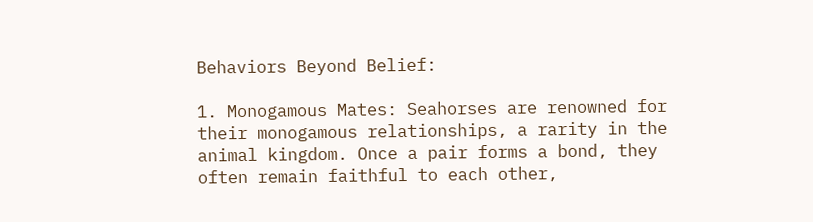Behaviors Beyond Belief:

1. Monogamous Mates: Seahorses are renowned for their monogamous relationships, a rarity in the animal kingdom. Once a pair forms a bond, they often remain faithful to each other,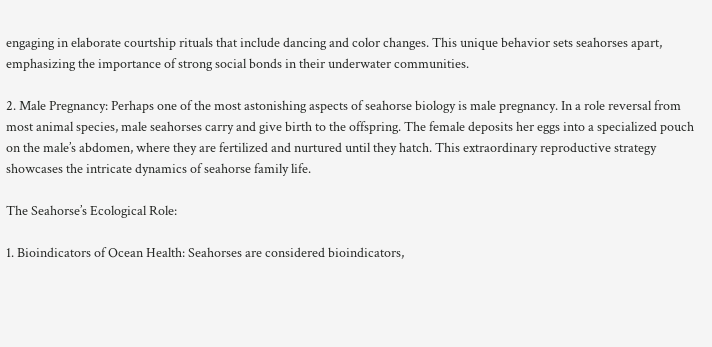engaging in elaborate courtship rituals that include dancing and color changes. This unique behavior sets seahorses apart, emphasizing the importance of strong social bonds in their underwater communities.

2. Male Pregnancy: Perhaps one of the most astonishing aspects of seahorse biology is male pregnancy. In a role reversal from most animal species, male seahorses carry and give birth to the offspring. The female deposits her eggs into a specialized pouch on the male’s abdomen, where they are fertilized and nurtured until they hatch. This extraordinary reproductive strategy showcases the intricate dynamics of seahorse family life.

The Seahorse’s Ecological Role:

1. Bioindicators of Ocean Health: Seahorses are considered bioindicators,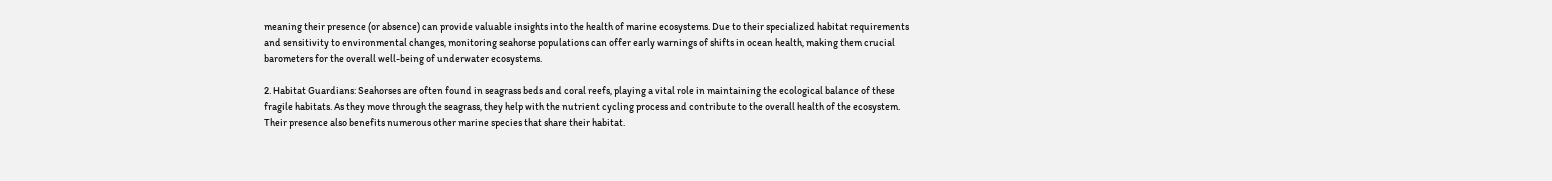meaning their presence (or absence) can provide valuable insights into the health of marine ecosystems. Due to their specialized habitat requirements and sensitivity to environmental changes, monitoring seahorse populations can offer early warnings of shifts in ocean health, making them crucial barometers for the overall well-being of underwater ecosystems.

2. Habitat Guardians: Seahorses are often found in seagrass beds and coral reefs, playing a vital role in maintaining the ecological balance of these fragile habitats. As they move through the seagrass, they help with the nutrient cycling process and contribute to the overall health of the ecosystem. Their presence also benefits numerous other marine species that share their habitat.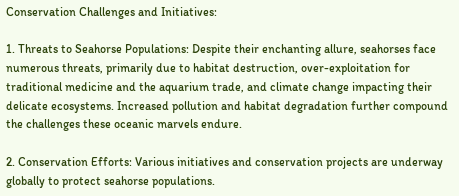Conservation Challenges and Initiatives:

1. Threats to Seahorse Populations: Despite their enchanting allure, seahorses face numerous threats, primarily due to habitat destruction, over-exploitation for traditional medicine and the aquarium trade, and climate change impacting their delicate ecosystems. Increased pollution and habitat degradation further compound the challenges these oceanic marvels endure.

2. Conservation Efforts: Various initiatives and conservation projects are underway globally to protect seahorse populations.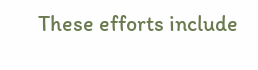These efforts include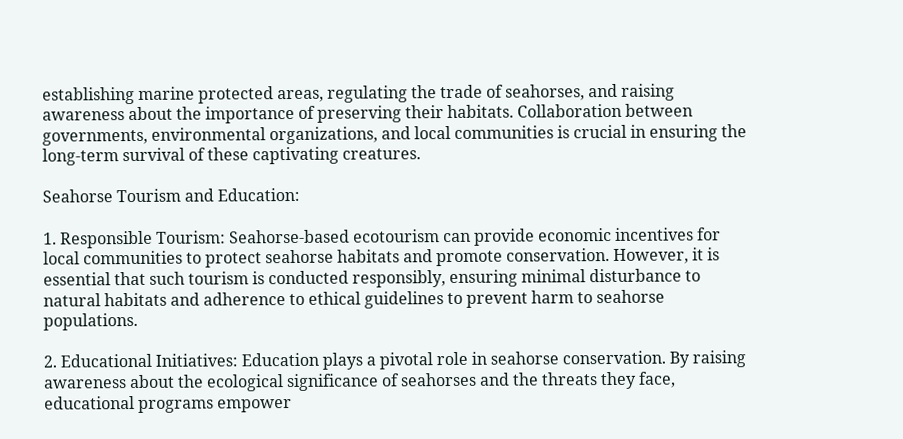establishing marine protected areas, regulating the trade of seahorses, and raising awareness about the importance of preserving their habitats. Collaboration between governments, environmental organizations, and local communities is crucial in ensuring the long-term survival of these captivating creatures.

Seahorse Tourism and Education:

1. Responsible Tourism: Seahorse-based ecotourism can provide economic incentives for local communities to protect seahorse habitats and promote conservation. However, it is essential that such tourism is conducted responsibly, ensuring minimal disturbance to natural habitats and adherence to ethical guidelines to prevent harm to seahorse populations.

2. Educational Initiatives: Education plays a pivotal role in seahorse conservation. By raising awareness about the ecological significance of seahorses and the threats they face, educational programs empower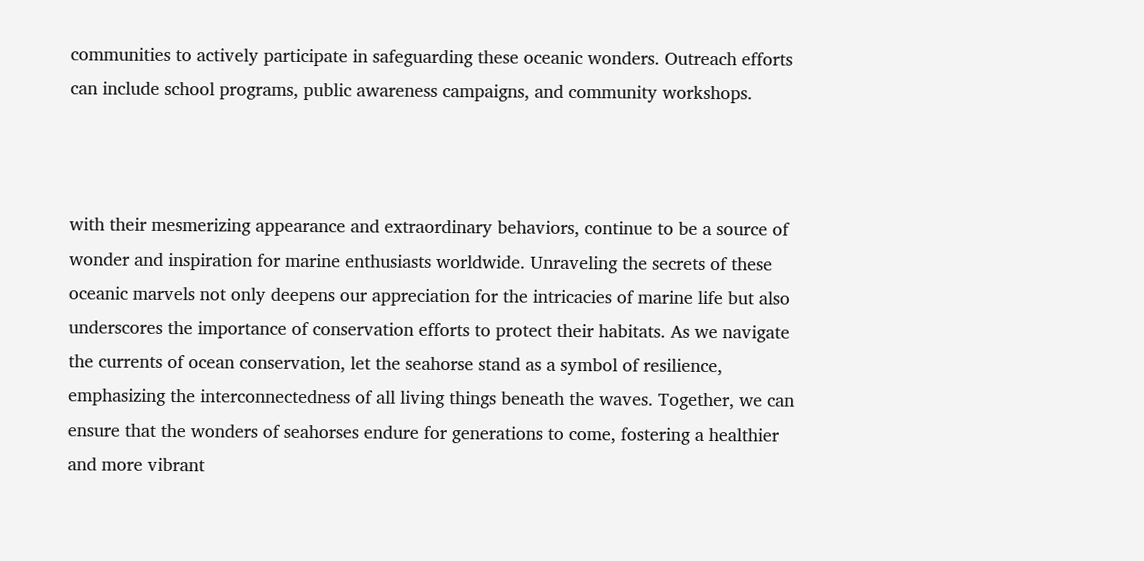communities to actively participate in safeguarding these oceanic wonders. Outreach efforts can include school programs, public awareness campaigns, and community workshops.



with their mesmerizing appearance and extraordinary behaviors, continue to be a source of wonder and inspiration for marine enthusiasts worldwide. Unraveling the secrets of these oceanic marvels not only deepens our appreciation for the intricacies of marine life but also underscores the importance of conservation efforts to protect their habitats. As we navigate the currents of ocean conservation, let the seahorse stand as a symbol of resilience, emphasizing the interconnectedness of all living things beneath the waves. Together, we can ensure that the wonders of seahorses endure for generations to come, fostering a healthier and more vibrant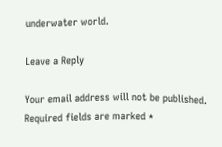underwater world.

Leave a Reply

Your email address will not be published. Required fields are marked *